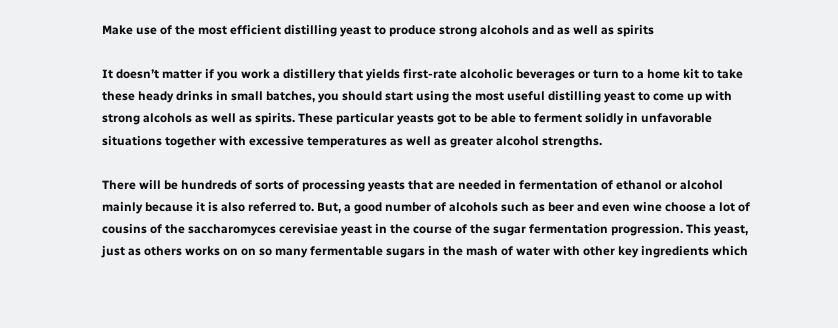Make use of the most efficient distilling yeast to produce strong alcohols and as well as spirits

It doesn’t matter if you work a distillery that yields first-rate alcoholic beverages or turn to a home kit to take these heady drinks in small batches, you should start using the most useful distilling yeast to come up with strong alcohols as well as spirits. These particular yeasts got to be able to ferment solidly in unfavorable situations together with excessive temperatures as well as greater alcohol strengths.

There will be hundreds of sorts of processing yeasts that are needed in fermentation of ethanol or alcohol mainly because it is also referred to. But, a good number of alcohols such as beer and even wine choose a lot of cousins of the saccharomyces cerevisiae yeast in the course of the sugar fermentation progression. This yeast, just as others works on on so many fermentable sugars in the mash of water with other key ingredients which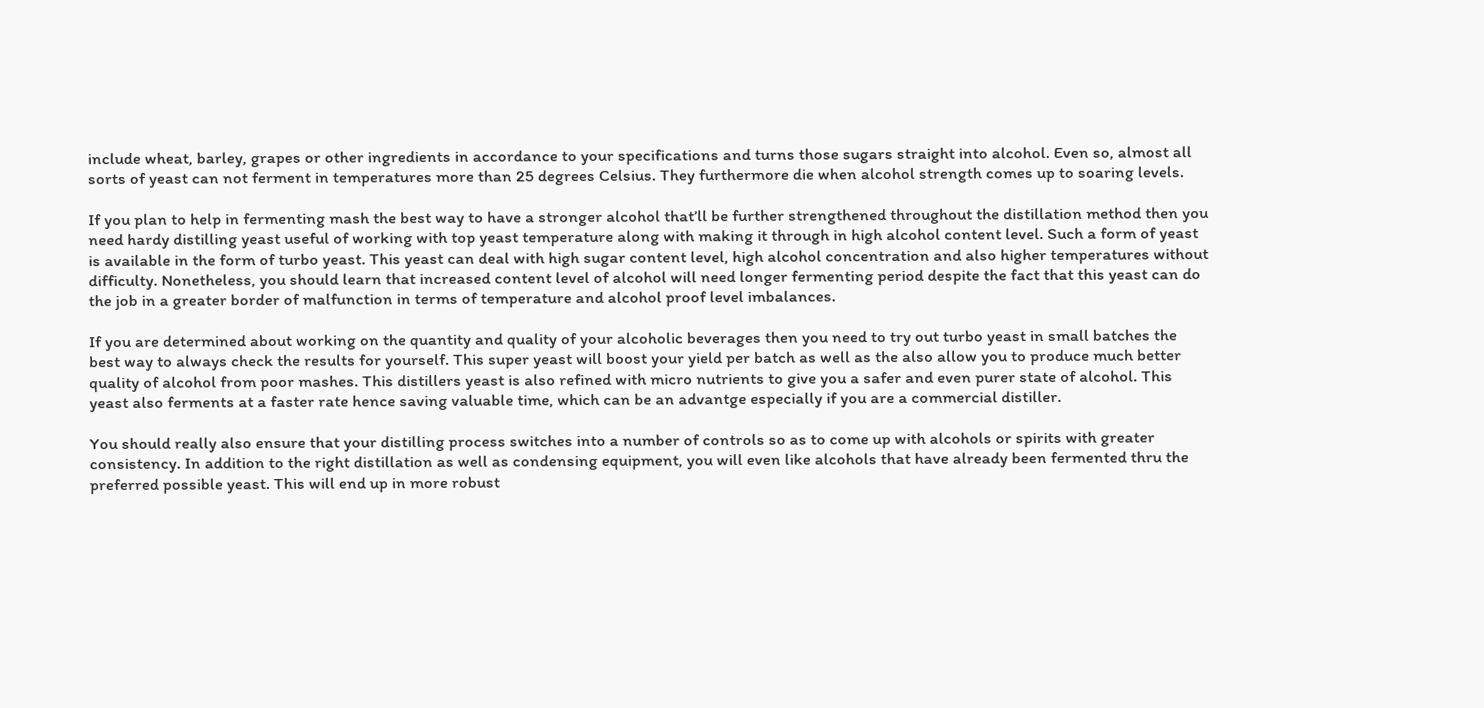include wheat, barley, grapes or other ingredients in accordance to your specifications and turns those sugars straight into alcohol. Even so, almost all sorts of yeast can not ferment in temperatures more than 25 degrees Celsius. They furthermore die when alcohol strength comes up to soaring levels.

If you plan to help in fermenting mash the best way to have a stronger alcohol that’ll be further strengthened throughout the distillation method then you need hardy distilling yeast useful of working with top yeast temperature along with making it through in high alcohol content level. Such a form of yeast is available in the form of turbo yeast. This yeast can deal with high sugar content level, high alcohol concentration and also higher temperatures without difficulty. Nonetheless, you should learn that increased content level of alcohol will need longer fermenting period despite the fact that this yeast can do the job in a greater border of malfunction in terms of temperature and alcohol proof level imbalances.

If you are determined about working on the quantity and quality of your alcoholic beverages then you need to try out turbo yeast in small batches the best way to always check the results for yourself. This super yeast will boost your yield per batch as well as the also allow you to produce much better quality of alcohol from poor mashes. This distillers yeast is also refined with micro nutrients to give you a safer and even purer state of alcohol. This yeast also ferments at a faster rate hence saving valuable time, which can be an advantge especially if you are a commercial distiller.

You should really also ensure that your distilling process switches into a number of controls so as to come up with alcohols or spirits with greater consistency. In addition to the right distillation as well as condensing equipment, you will even like alcohols that have already been fermented thru the preferred possible yeast. This will end up in more robust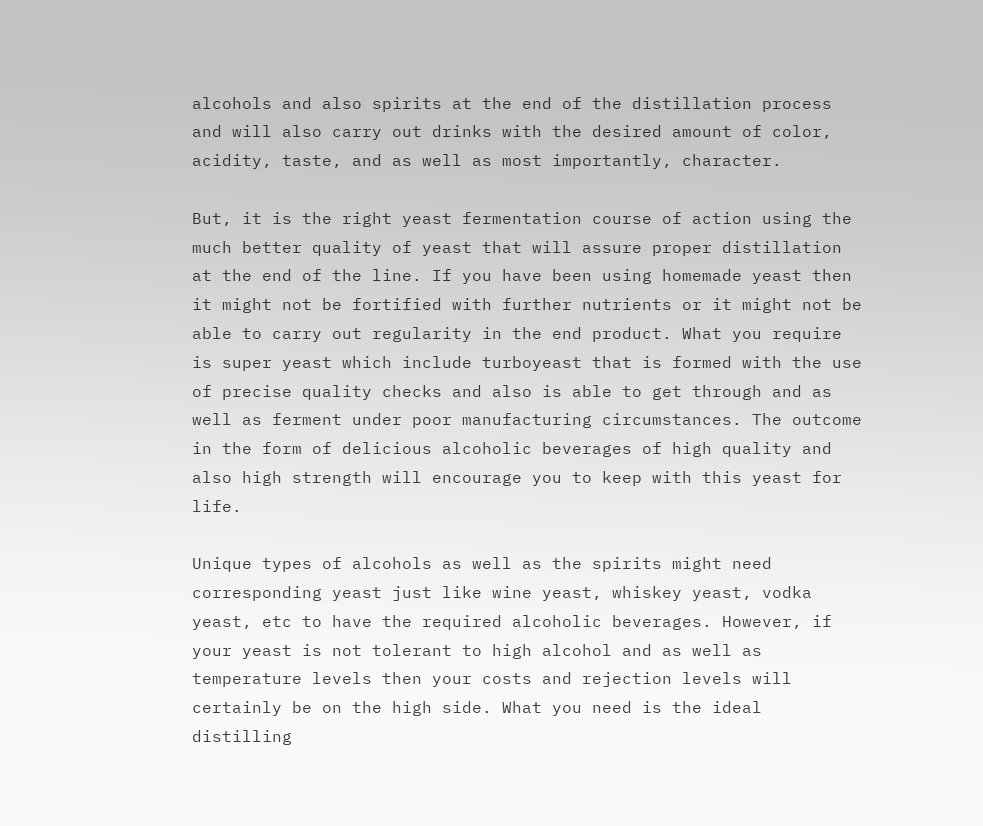alcohols and also spirits at the end of the distillation process and will also carry out drinks with the desired amount of color, acidity, taste, and as well as most importantly, character.

But, it is the right yeast fermentation course of action using the much better quality of yeast that will assure proper distillation at the end of the line. If you have been using homemade yeast then it might not be fortified with further nutrients or it might not be able to carry out regularity in the end product. What you require is super yeast which include turboyeast that is formed with the use of precise quality checks and also is able to get through and as well as ferment under poor manufacturing circumstances. The outcome in the form of delicious alcoholic beverages of high quality and also high strength will encourage you to keep with this yeast for life.

Unique types of alcohols as well as the spirits might need corresponding yeast just like wine yeast, whiskey yeast, vodka yeast, etc to have the required alcoholic beverages. However, if your yeast is not tolerant to high alcohol and as well as temperature levels then your costs and rejection levels will certainly be on the high side. What you need is the ideal distilling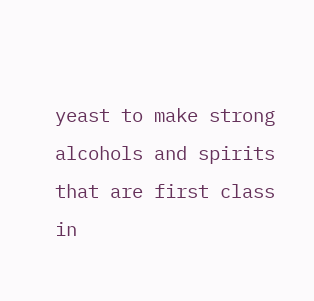yeast to make strong alcohols and spirits that are first class in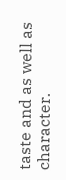taste and as well as character.